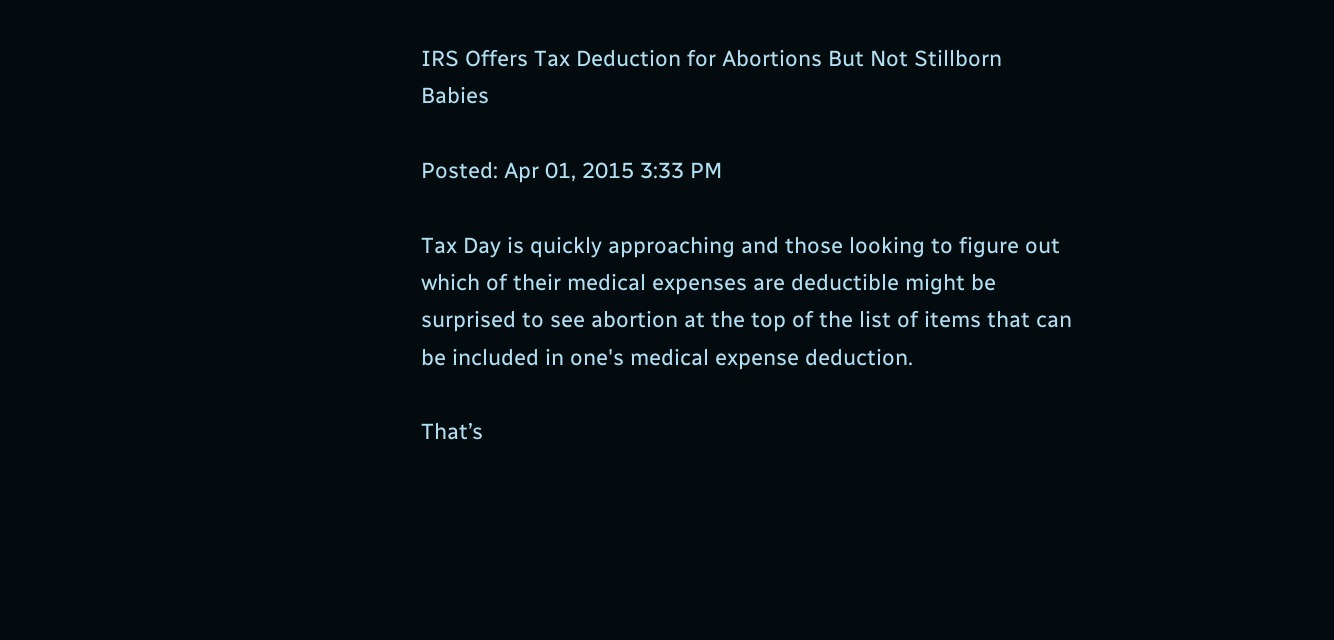IRS Offers Tax Deduction for Abortions But Not Stillborn Babies

Posted: Apr 01, 2015 3:33 PM

Tax Day is quickly approaching and those looking to figure out which of their medical expenses are deductible might be surprised to see abortion at the top of the list of items that can be included in one's medical expense deduction.

That’s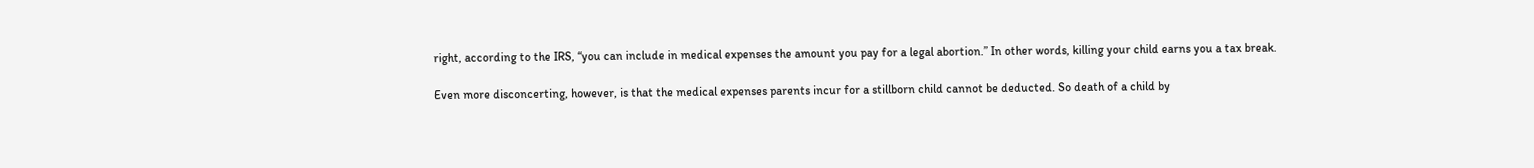right, according to the IRS, “you can include in medical expenses the amount you pay for a legal abortion.” In other words, killing your child earns you a tax break.

Even more disconcerting, however, is that the medical expenses parents incur for a stillborn child cannot be deducted. So death of a child by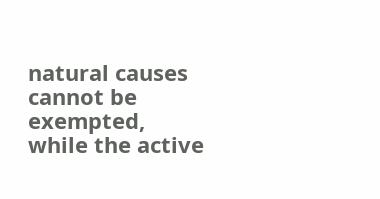natural causes cannot be exempted, while the active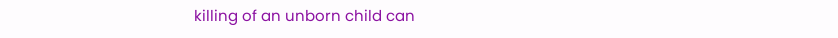killing of an unborn child can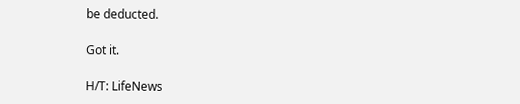be deducted.

Got it.

H/T: LifeNews